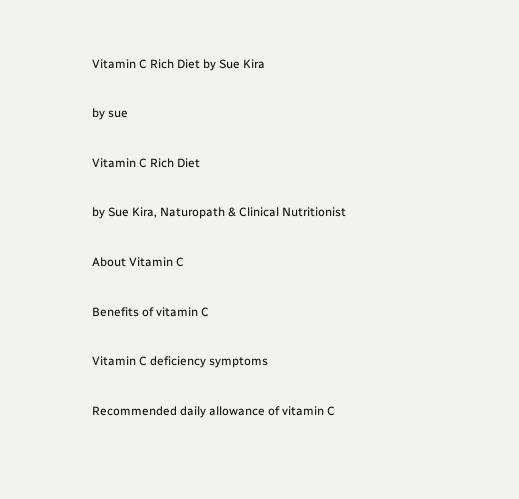Vitamin C Rich Diet by Sue Kira

by sue

Vitamin C Rich Diet

by Sue Kira, Naturopath & Clinical Nutritionist

About Vitamin C

Benefits of vitamin C

Vitamin C deficiency symptoms

Recommended daily allowance of vitamin C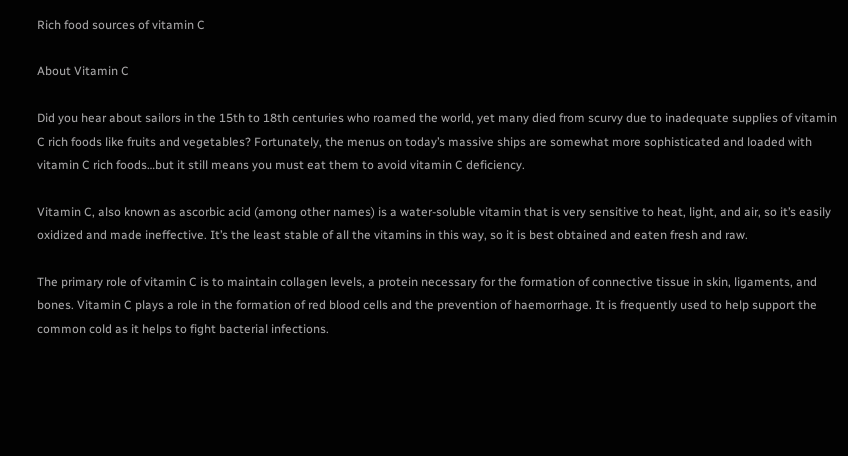Rich food sources of vitamin C

About Vitamin C

Did you hear about sailors in the 15th to 18th centuries who roamed the world, yet many died from scurvy due to inadequate supplies of vitamin C rich foods like fruits and vegetables? Fortunately, the menus on today’s massive ships are somewhat more sophisticated and loaded with vitamin C rich foods…but it still means you must eat them to avoid vitamin C deficiency.

Vitamin C, also known as ascorbic acid (among other names) is a water-soluble vitamin that is very sensitive to heat, light, and air, so it’s easily oxidized and made ineffective. It’s the least stable of all the vitamins in this way, so it is best obtained and eaten fresh and raw.

The primary role of vitamin C is to maintain collagen levels, a protein necessary for the formation of connective tissue in skin, ligaments, and bones. Vitamin C plays a role in the formation of red blood cells and the prevention of haemorrhage. It is frequently used to help support the common cold as it helps to fight bacterial infections.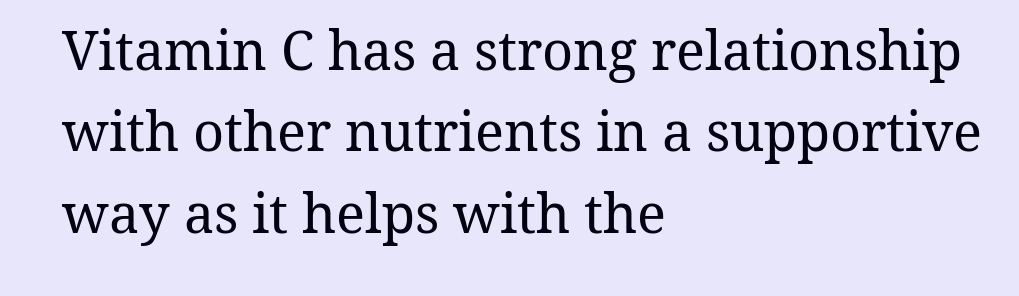Vitamin C has a strong relationship with other nutrients in a supportive way as it helps with the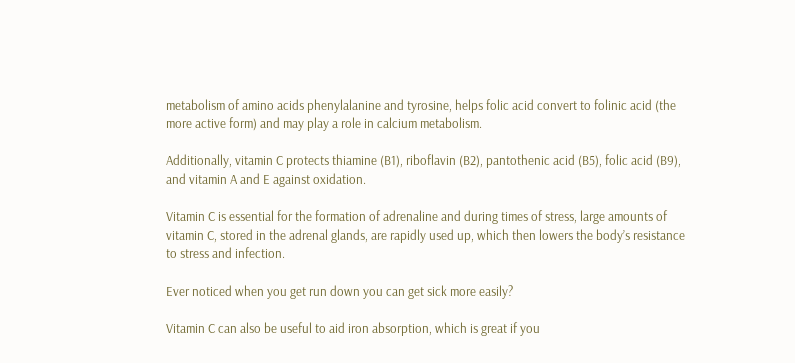metabolism of amino acids phenylalanine and tyrosine, helps folic acid convert to folinic acid (the more active form) and may play a role in calcium metabolism.

Additionally, vitamin C protects thiamine (B1), riboflavin (B2), pantothenic acid (B5), folic acid (B9), and vitamin A and E against oxidation.

Vitamin C is essential for the formation of adrenaline and during times of stress, large amounts of vitamin C, stored in the adrenal glands, are rapidly used up, which then lowers the body’s resistance to stress and infection.

Ever noticed when you get run down you can get sick more easily?

Vitamin C can also be useful to aid iron absorption, which is great if you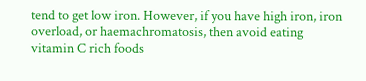tend to get low iron. However, if you have high iron, iron overload, or haemachromatosis, then avoid eating vitamin C rich foods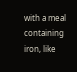with a meal containing iron, like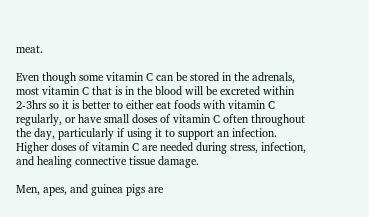meat.

Even though some vitamin C can be stored in the adrenals, most vitamin C that is in the blood will be excreted within 2-3hrs so it is better to either eat foods with vitamin C regularly, or have small doses of vitamin C often throughout the day, particularly if using it to support an infection. Higher doses of vitamin C are needed during stress, infection, and healing connective tissue damage.

Men, apes, and guinea pigs are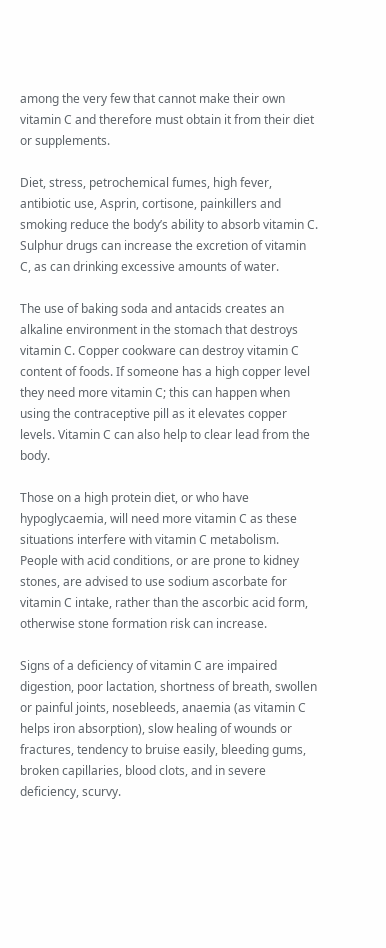among the very few that cannot make their own vitamin C and therefore must obtain it from their diet or supplements.

Diet, stress, petrochemical fumes, high fever, antibiotic use, Asprin, cortisone, painkillers and smoking reduce the body’s ability to absorb vitamin C. Sulphur drugs can increase the excretion of vitamin C, as can drinking excessive amounts of water.

The use of baking soda and antacids creates an alkaline environment in the stomach that destroys vitamin C. Copper cookware can destroy vitamin C content of foods. If someone has a high copper level they need more vitamin C; this can happen when using the contraceptive pill as it elevates copper levels. Vitamin C can also help to clear lead from the body.

Those on a high protein diet, or who have hypoglycaemia, will need more vitamin C as these situations interfere with vitamin C metabolism. People with acid conditions, or are prone to kidney stones, are advised to use sodium ascorbate for vitamin C intake, rather than the ascorbic acid form, otherwise stone formation risk can increase.

Signs of a deficiency of vitamin C are impaired digestion, poor lactation, shortness of breath, swollen or painful joints, nosebleeds, anaemia (as vitamin C helps iron absorption), slow healing of wounds or fractures, tendency to bruise easily, bleeding gums, broken capillaries, blood clots, and in severe deficiency, scurvy.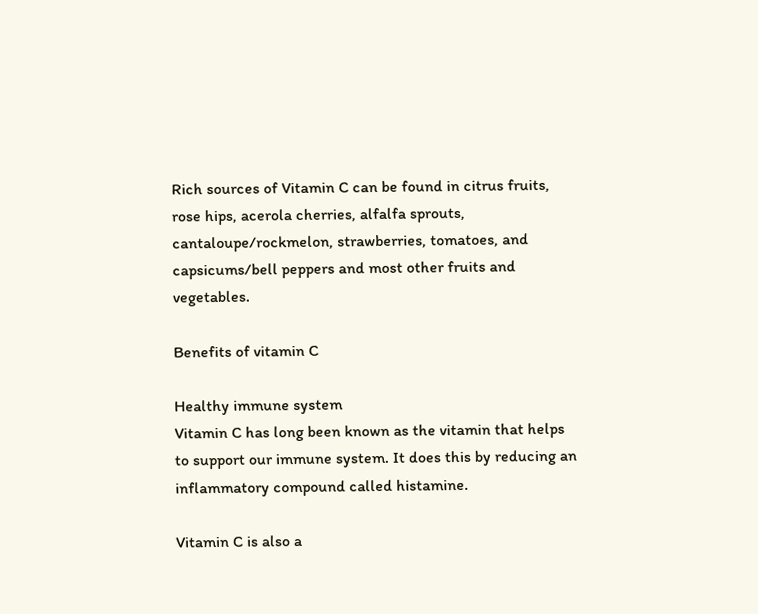Rich sources of Vitamin C can be found in citrus fruits, rose hips, acerola cherries, alfalfa sprouts, cantaloupe/rockmelon, strawberries, tomatoes, and capsicums/bell peppers and most other fruits and vegetables.

Benefits of vitamin C

Healthy immune system
Vitamin C has long been known as the vitamin that helps to support our immune system. It does this by reducing an inflammatory compound called histamine.

Vitamin C is also a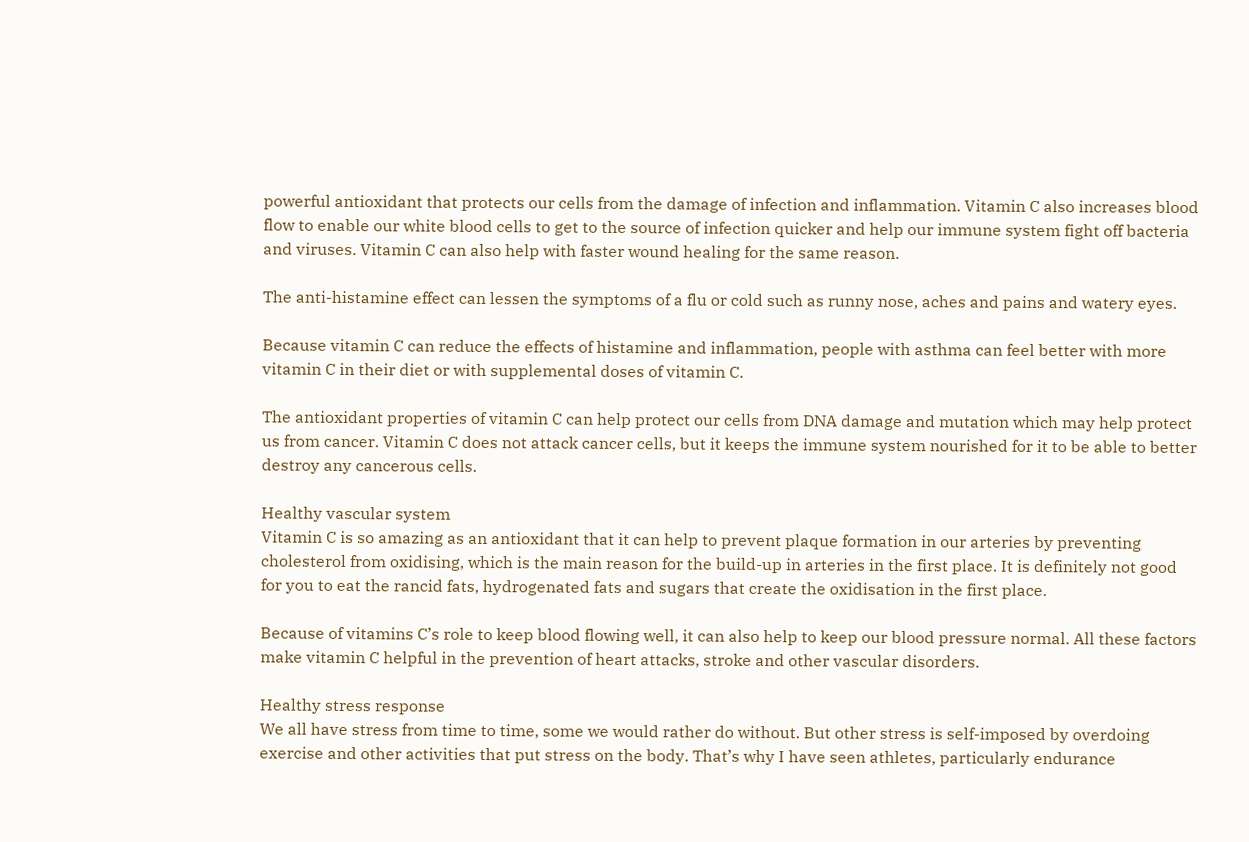powerful antioxidant that protects our cells from the damage of infection and inflammation. Vitamin C also increases blood flow to enable our white blood cells to get to the source of infection quicker and help our immune system fight off bacteria and viruses. Vitamin C can also help with faster wound healing for the same reason.

The anti-histamine effect can lessen the symptoms of a flu or cold such as runny nose, aches and pains and watery eyes.

Because vitamin C can reduce the effects of histamine and inflammation, people with asthma can feel better with more vitamin C in their diet or with supplemental doses of vitamin C.

The antioxidant properties of vitamin C can help protect our cells from DNA damage and mutation which may help protect us from cancer. Vitamin C does not attack cancer cells, but it keeps the immune system nourished for it to be able to better destroy any cancerous cells.

Healthy vascular system
Vitamin C is so amazing as an antioxidant that it can help to prevent plaque formation in our arteries by preventing cholesterol from oxidising, which is the main reason for the build-up in arteries in the first place. It is definitely not good for you to eat the rancid fats, hydrogenated fats and sugars that create the oxidisation in the first place.

Because of vitamins C’s role to keep blood flowing well, it can also help to keep our blood pressure normal. All these factors make vitamin C helpful in the prevention of heart attacks, stroke and other vascular disorders.

Healthy stress response
We all have stress from time to time, some we would rather do without. But other stress is self-imposed by overdoing exercise and other activities that put stress on the body. That’s why I have seen athletes, particularly endurance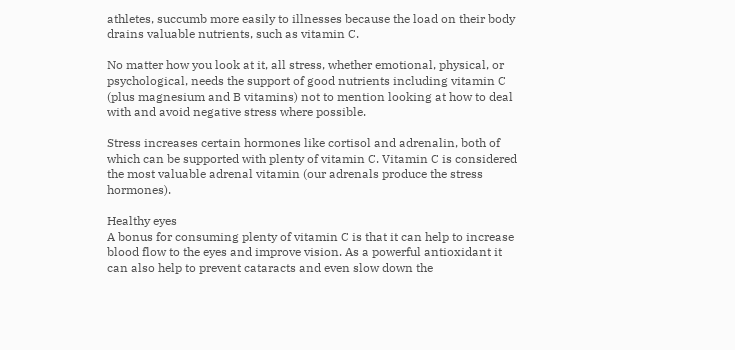athletes, succumb more easily to illnesses because the load on their body drains valuable nutrients, such as vitamin C.

No matter how you look at it, all stress, whether emotional, physical, or psychological, needs the support of good nutrients including vitamin C (plus magnesium and B vitamins) not to mention looking at how to deal with and avoid negative stress where possible.

Stress increases certain hormones like cortisol and adrenalin, both of which can be supported with plenty of vitamin C. Vitamin C is considered the most valuable adrenal vitamin (our adrenals produce the stress hormones).

Healthy eyes
A bonus for consuming plenty of vitamin C is that it can help to increase blood flow to the eyes and improve vision. As a powerful antioxidant it can also help to prevent cataracts and even slow down the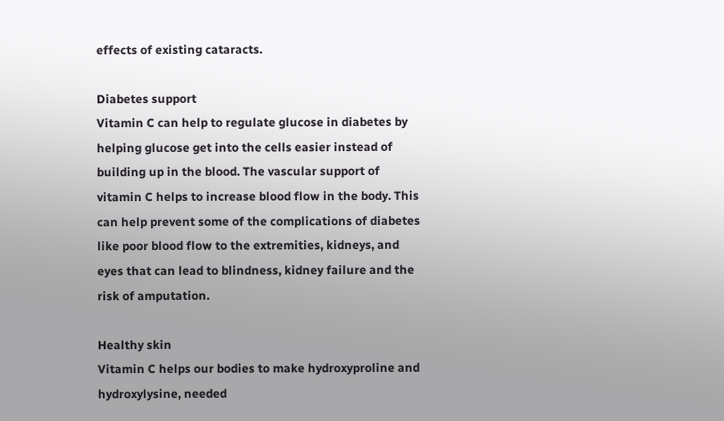effects of existing cataracts.

Diabetes support
Vitamin C can help to regulate glucose in diabetes by helping glucose get into the cells easier instead of building up in the blood. The vascular support of vitamin C helps to increase blood flow in the body. This can help prevent some of the complications of diabetes like poor blood flow to the extremities, kidneys, and eyes that can lead to blindness, kidney failure and the risk of amputation.

Healthy skin
Vitamin C helps our bodies to make hydroxyproline and hydroxylysine, needed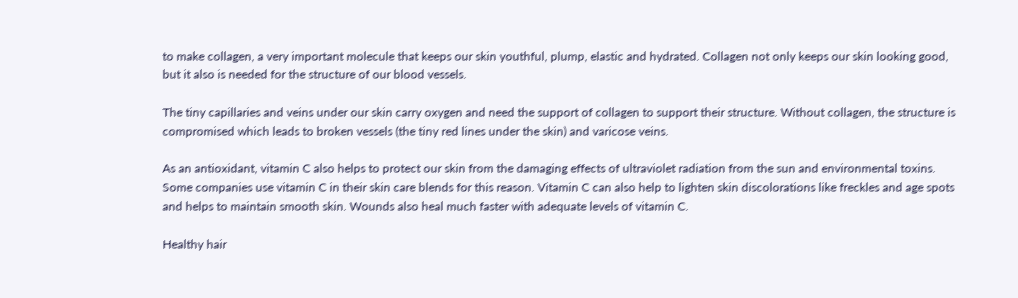to make collagen, a very important molecule that keeps our skin youthful, plump, elastic and hydrated. Collagen not only keeps our skin looking good, but it also is needed for the structure of our blood vessels.

The tiny capillaries and veins under our skin carry oxygen and need the support of collagen to support their structure. Without collagen, the structure is compromised which leads to broken vessels (the tiny red lines under the skin) and varicose veins.

As an antioxidant, vitamin C also helps to protect our skin from the damaging effects of ultraviolet radiation from the sun and environmental toxins. Some companies use vitamin C in their skin care blends for this reason. Vitamin C can also help to lighten skin discolorations like freckles and age spots and helps to maintain smooth skin. Wounds also heal much faster with adequate levels of vitamin C.

Healthy hair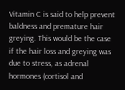Vitamin C is said to help prevent baldness and premature hair greying. This would be the case if the hair loss and greying was due to stress, as adrenal hormones (cortisol and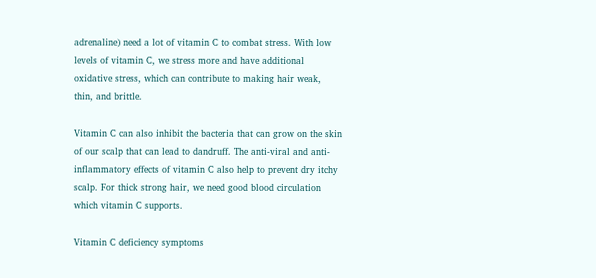adrenaline) need a lot of vitamin C to combat stress. With low levels of vitamin C, we stress more and have additional oxidative stress, which can contribute to making hair weak, thin, and brittle.

Vitamin C can also inhibit the bacteria that can grow on the skin of our scalp that can lead to dandruff. The anti-viral and anti-inflammatory effects of vitamin C also help to prevent dry itchy scalp. For thick strong hair, we need good blood circulation which vitamin C supports.

Vitamin C deficiency symptoms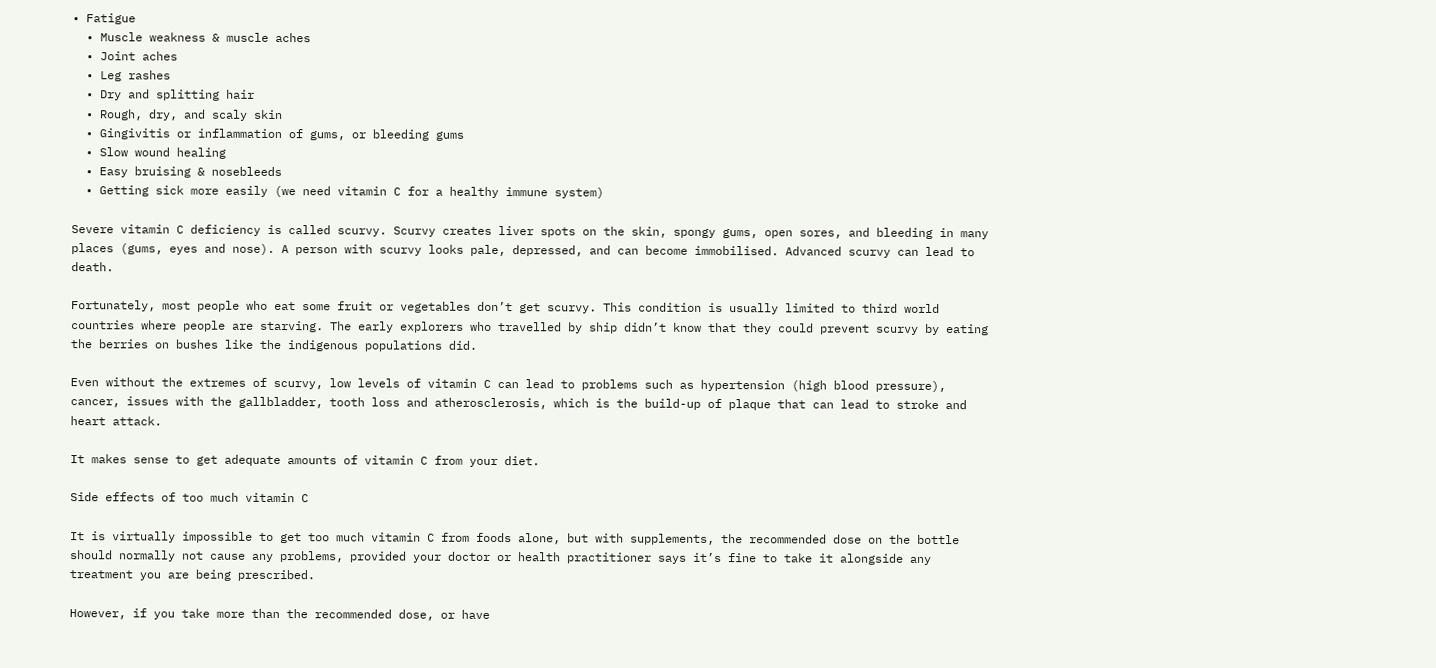• Fatigue
  • Muscle weakness & muscle aches
  • Joint aches
  • Leg rashes
  • Dry and splitting hair
  • Rough, dry, and scaly skin
  • Gingivitis or inflammation of gums, or bleeding gums
  • Slow wound healing
  • Easy bruising & nosebleeds
  • Getting sick more easily (we need vitamin C for a healthy immune system)

Severe vitamin C deficiency is called scurvy. Scurvy creates liver spots on the skin, spongy gums, open sores, and bleeding in many places (gums, eyes and nose). A person with scurvy looks pale, depressed, and can become immobilised. Advanced scurvy can lead to death.

Fortunately, most people who eat some fruit or vegetables don’t get scurvy. This condition is usually limited to third world countries where people are starving. The early explorers who travelled by ship didn’t know that they could prevent scurvy by eating the berries on bushes like the indigenous populations did.

Even without the extremes of scurvy, low levels of vitamin C can lead to problems such as hypertension (high blood pressure), cancer, issues with the gallbladder, tooth loss and atherosclerosis, which is the build-up of plaque that can lead to stroke and heart attack.

It makes sense to get adequate amounts of vitamin C from your diet.

Side effects of too much vitamin C

It is virtually impossible to get too much vitamin C from foods alone, but with supplements, the recommended dose on the bottle should normally not cause any problems, provided your doctor or health practitioner says it’s fine to take it alongside any treatment you are being prescribed.

However, if you take more than the recommended dose, or have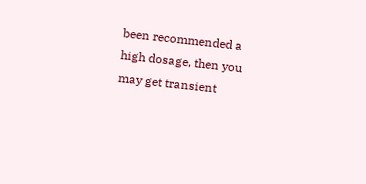been recommended a high dosage, then you may get transient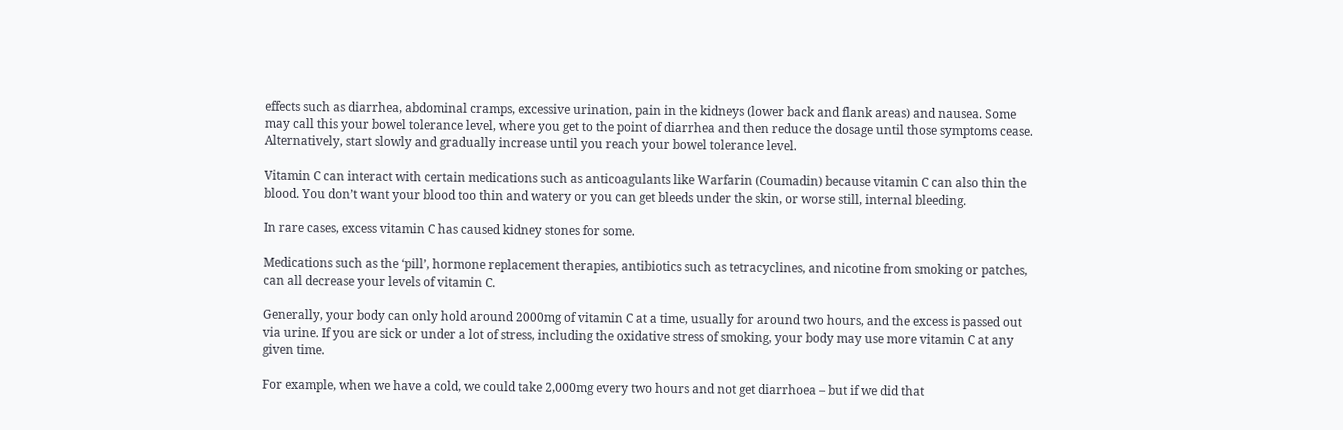effects such as diarrhea, abdominal cramps, excessive urination, pain in the kidneys (lower back and flank areas) and nausea. Some may call this your bowel tolerance level, where you get to the point of diarrhea and then reduce the dosage until those symptoms cease. Alternatively, start slowly and gradually increase until you reach your bowel tolerance level.

Vitamin C can interact with certain medications such as anticoagulants like Warfarin (Coumadin) because vitamin C can also thin the blood. You don’t want your blood too thin and watery or you can get bleeds under the skin, or worse still, internal bleeding.

In rare cases, excess vitamin C has caused kidney stones for some.

Medications such as the ‘pill’, hormone replacement therapies, antibiotics such as tetracyclines, and nicotine from smoking or patches, can all decrease your levels of vitamin C.

Generally, your body can only hold around 2000mg of vitamin C at a time, usually for around two hours, and the excess is passed out via urine. If you are sick or under a lot of stress, including the oxidative stress of smoking, your body may use more vitamin C at any given time.

For example, when we have a cold, we could take 2,000mg every two hours and not get diarrhoea – but if we did that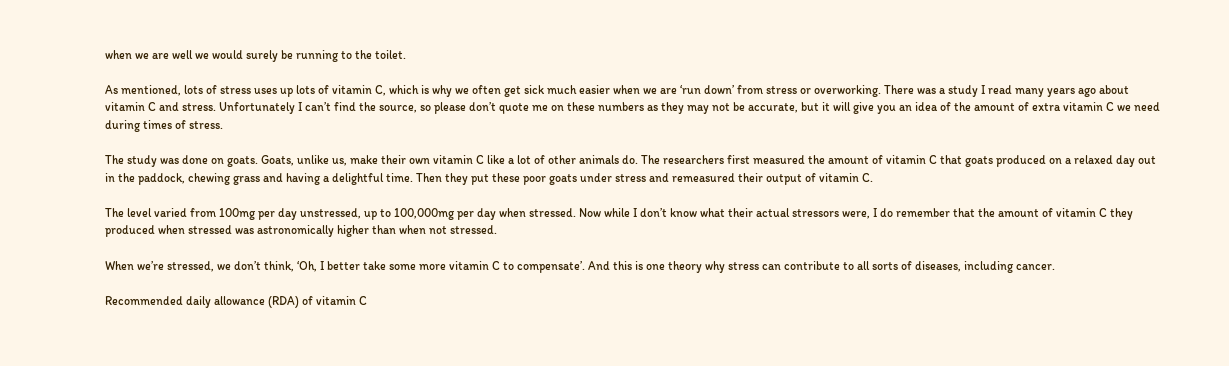when we are well we would surely be running to the toilet.

As mentioned, lots of stress uses up lots of vitamin C, which is why we often get sick much easier when we are ‘run down’ from stress or overworking. There was a study I read many years ago about vitamin C and stress. Unfortunately I can’t find the source, so please don’t quote me on these numbers as they may not be accurate, but it will give you an idea of the amount of extra vitamin C we need during times of stress.

The study was done on goats. Goats, unlike us, make their own vitamin C like a lot of other animals do. The researchers first measured the amount of vitamin C that goats produced on a relaxed day out in the paddock, chewing grass and having a delightful time. Then they put these poor goats under stress and remeasured their output of vitamin C.

The level varied from 100mg per day unstressed, up to 100,000mg per day when stressed. Now while I don’t know what their actual stressors were, I do remember that the amount of vitamin C they produced when stressed was astronomically higher than when not stressed.

When we’re stressed, we don’t think, ‘Oh, I better take some more vitamin C to compensate’. And this is one theory why stress can contribute to all sorts of diseases, including cancer.

Recommended daily allowance (RDA) of vitamin C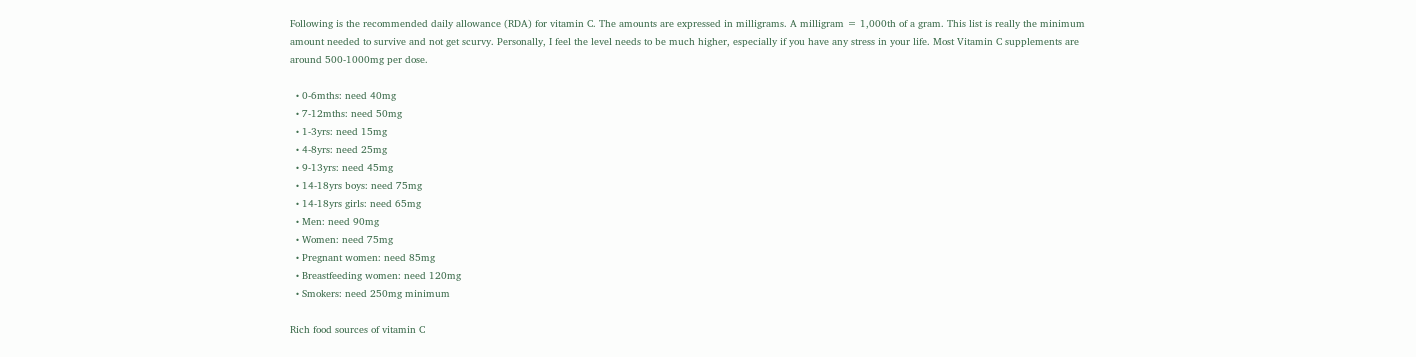Following is the recommended daily allowance (RDA) for vitamin C. The amounts are expressed in milligrams. A milligram = 1,000th of a gram. This list is really the minimum amount needed to survive and not get scurvy. Personally, I feel the level needs to be much higher, especially if you have any stress in your life. Most Vitamin C supplements are around 500-1000mg per dose.

  • 0-6mths: need 40mg
  • 7-12mths: need 50mg
  • 1-3yrs: need 15mg
  • 4-8yrs: need 25mg
  • 9-13yrs: need 45mg
  • 14-18yrs boys: need 75mg
  • 14-18yrs girls: need 65mg
  • Men: need 90mg
  • Women: need 75mg
  • Pregnant women: need 85mg
  • Breastfeeding women: need 120mg
  • Smokers: need 250mg minimum

Rich food sources of vitamin C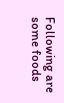Following are some foods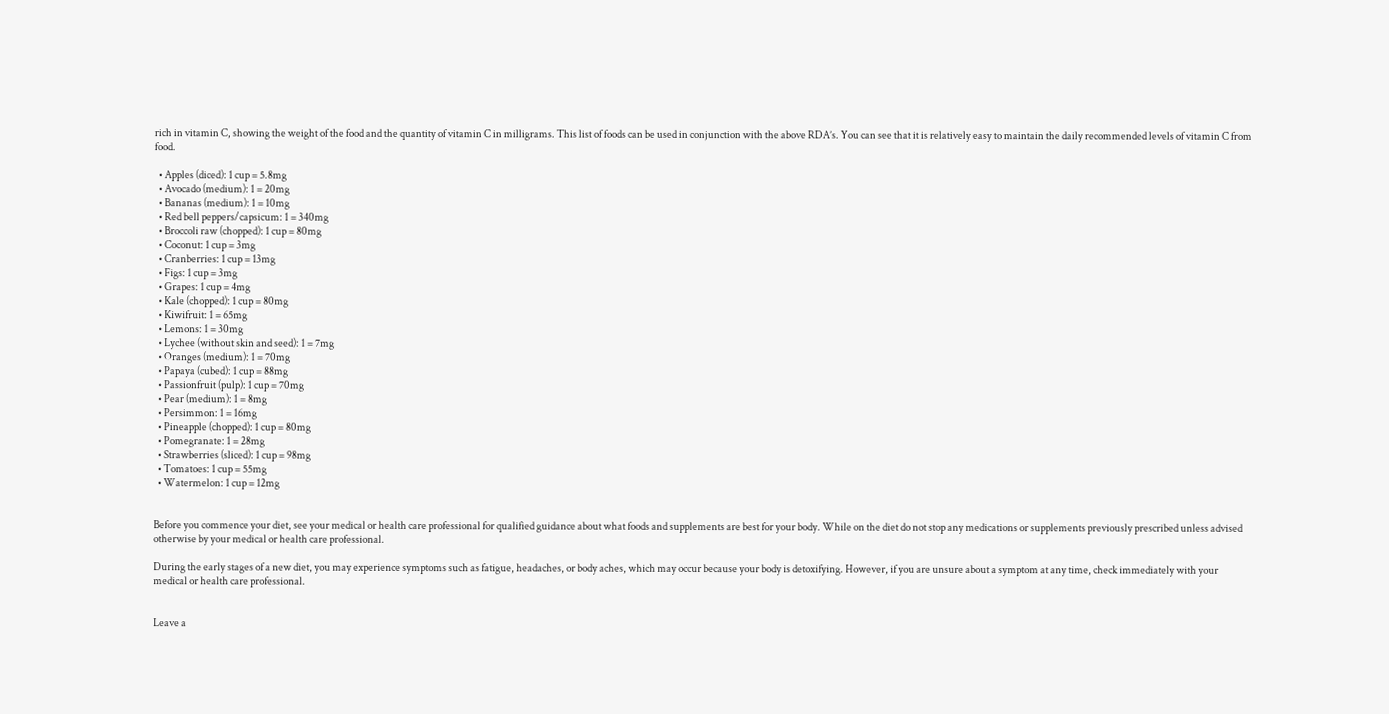rich in vitamin C, showing the weight of the food and the quantity of vitamin C in milligrams. This list of foods can be used in conjunction with the above RDA’s. You can see that it is relatively easy to maintain the daily recommended levels of vitamin C from food.

  • Apples (diced): 1 cup = 5.8mg
  • Avocado (medium): 1 = 20mg
  • Bananas (medium): 1 = 10mg
  • Red bell peppers/capsicum: 1 = 340mg
  • Broccoli raw (chopped): 1 cup = 80mg
  • Coconut: 1 cup = 3mg
  • Cranberries: 1 cup = 13mg
  • Figs: 1 cup = 3mg
  • Grapes: 1 cup = 4mg
  • Kale (chopped): 1 cup = 80mg
  • Kiwifruit: 1 = 65mg
  • Lemons: 1 = 30mg
  • Lychee (without skin and seed): 1 = 7mg
  • Oranges (medium): 1 = 70mg
  • Papaya (cubed): 1 cup = 88mg
  • Passionfruit (pulp): 1 cup = 70mg
  • Pear (medium): 1 = 8mg
  • Persimmon: 1 = 16mg
  • Pineapple (chopped): 1 cup = 80mg
  • Pomegranate: 1 = 28mg
  • Strawberries (sliced): 1 cup = 98mg
  • Tomatoes: 1 cup = 55mg
  • Watermelon: 1 cup = 12mg


Before you commence your diet, see your medical or health care professional for qualified guidance about what foods and supplements are best for your body. While on the diet do not stop any medications or supplements previously prescribed unless advised otherwise by your medical or health care professional.

During the early stages of a new diet, you may experience symptoms such as fatigue, headaches, or body aches, which may occur because your body is detoxifying. However, if you are unsure about a symptom at any time, check immediately with your medical or health care professional.


Leave a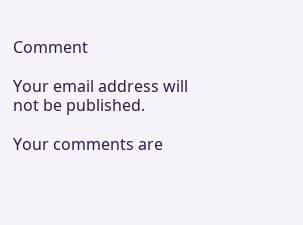Comment

Your email address will not be published.

Your comments are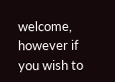welcome, however if you wish to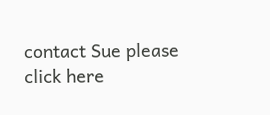contact Sue please click here